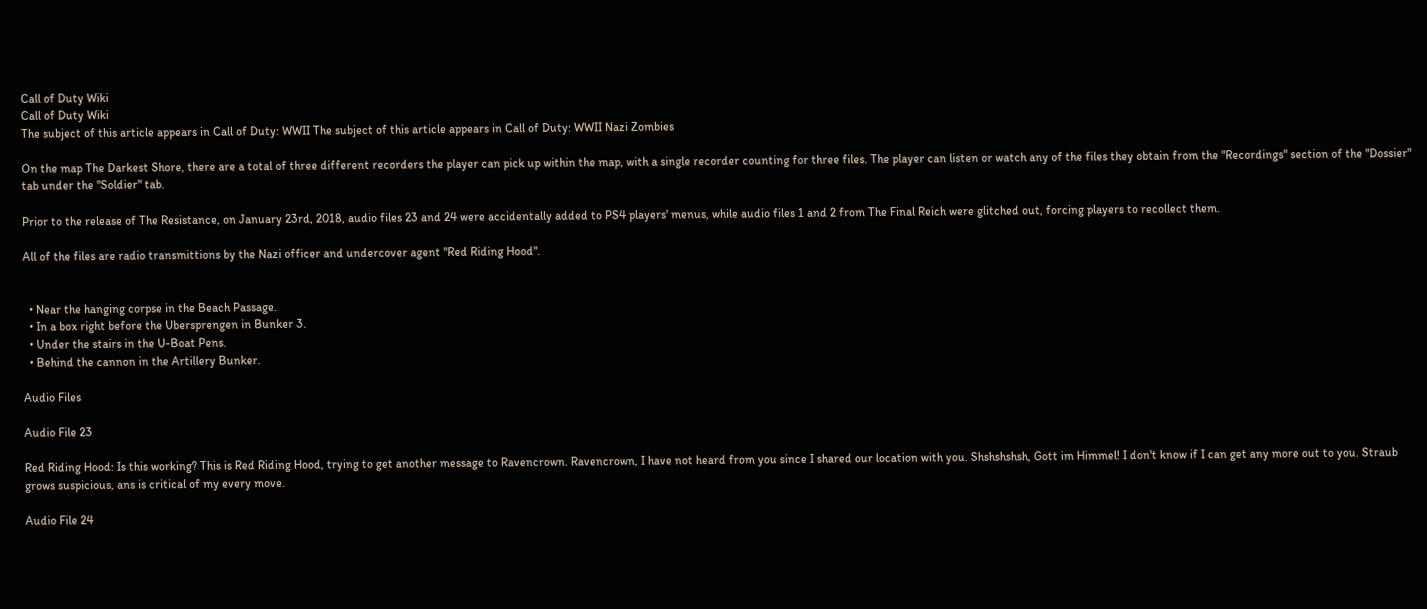Call of Duty Wiki
Call of Duty Wiki
The subject of this article appears in Call of Duty: WWII The subject of this article appears in Call of Duty: WWII Nazi Zombies

On the map The Darkest Shore, there are a total of three different recorders the player can pick up within the map, with a single recorder counting for three files. The player can listen or watch any of the files they obtain from the "Recordings" section of the "Dossier" tab under the "Soldier" tab.

Prior to the release of The Resistance, on January 23rd, 2018, audio files 23 and 24 were accidentally added to PS4 players' menus, while audio files 1 and 2 from The Final Reich were glitched out, forcing players to recollect them.

All of the files are radio transmittions by the Nazi officer and undercover agent "Red Riding Hood".


  • Near the hanging corpse in the Beach Passage.
  • In a box right before the Ubersprengen in Bunker 3.
  • Under the stairs in the U-Boat Pens.
  • Behind the cannon in the Artillery Bunker.

Audio Files

Audio File 23

Red Riding Hood: Is this working? This is Red Riding Hood, trying to get another message to Ravencrown. Ravencrown, I have not heard from you since I shared our location with you. Shshshshsh, Gott im Himmel! I don't know if I can get any more out to you. Straub grows suspicious, ans is critical of my every move.

Audio File 24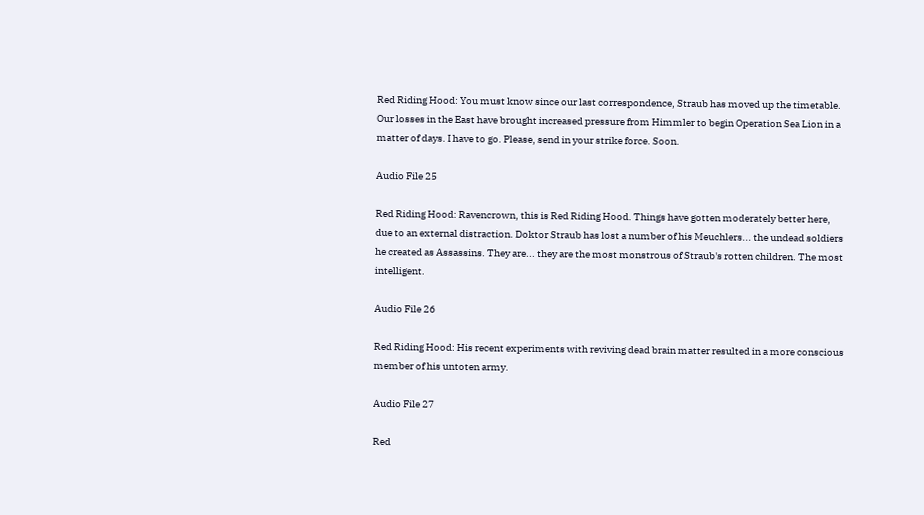Red Riding Hood: You must know since our last correspondence, Straub has moved up the timetable. Our losses in the East have brought increased pressure from Himmler to begin Operation Sea Lion in a matter of days. I have to go. Please, send in your strike force. Soon.

Audio File 25

Red Riding Hood: Ravencrown, this is Red Riding Hood. Things have gotten moderately better here, due to an external distraction. Doktor Straub has lost a number of his Meuchlers... the undead soldiers he created as Assassins. They are... they are the most monstrous of Straub's rotten children. The most intelligent.

Audio File 26

Red Riding Hood: His recent experiments with reviving dead brain matter resulted in a more conscious member of his untoten army.

Audio File 27

Red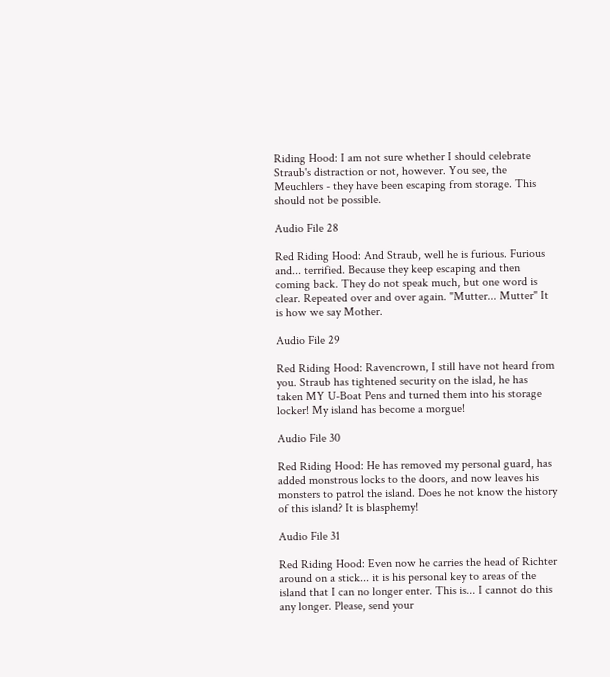Riding Hood: I am not sure whether I should celebrate Straub's distraction or not, however. You see, the Meuchlers - they have been escaping from storage. This should not be possible.

Audio File 28

Red Riding Hood: And Straub, well he is furious. Furious and... terrified. Because they keep escaping and then coming back. They do not speak much, but one word is clear. Repeated over and over again. "Mutter... Mutter" It is how we say Mother.

Audio File 29

Red Riding Hood: Ravencrown, I still have not heard from you. Straub has tightened security on the islad, he has taken MY U-Boat Pens and turned them into his storage locker! My island has become a morgue!

Audio File 30

Red Riding Hood: He has removed my personal guard, has added monstrous locks to the doors, and now leaves his monsters to patrol the island. Does he not know the history of this island? It is blasphemy!

Audio File 31

Red Riding Hood: Even now he carries the head of Richter around on a stick... it is his personal key to areas of the island that I can no longer enter. This is... I cannot do this any longer. Please, send your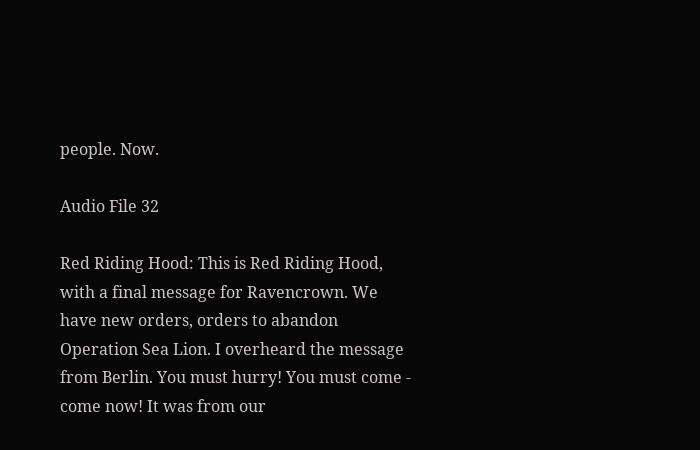people. Now.

Audio File 32

Red Riding Hood: This is Red Riding Hood, with a final message for Ravencrown. We have new orders, orders to abandon Operation Sea Lion. I overheard the message from Berlin. You must hurry! You must come - come now! It was from our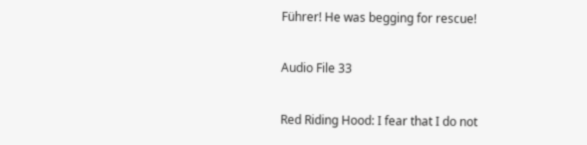Führer! He was begging for rescue!

Audio File 33

Red Riding Hood: I fear that I do not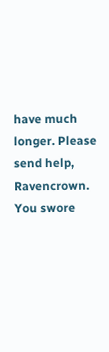have much longer. Please send help, Ravencrown. You swore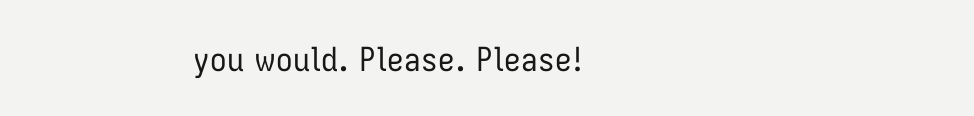you would. Please. Please!